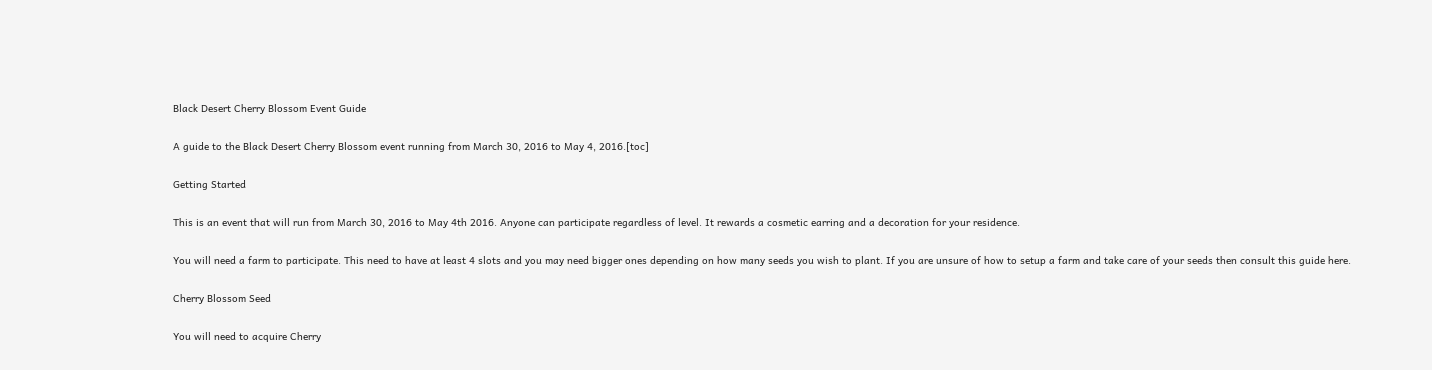Black Desert Cherry Blossom Event Guide

A guide to the Black Desert Cherry Blossom event running from March 30, 2016 to May 4, 2016.[toc]

Getting Started

This is an event that will run from March 30, 2016 to May 4th 2016. Anyone can participate regardless of level. It rewards a cosmetic earring and a decoration for your residence.

You will need a farm to participate. This need to have at least 4 slots and you may need bigger ones depending on how many seeds you wish to plant. If you are unsure of how to setup a farm and take care of your seeds then consult this guide here.

Cherry Blossom Seed

You will need to acquire Cherry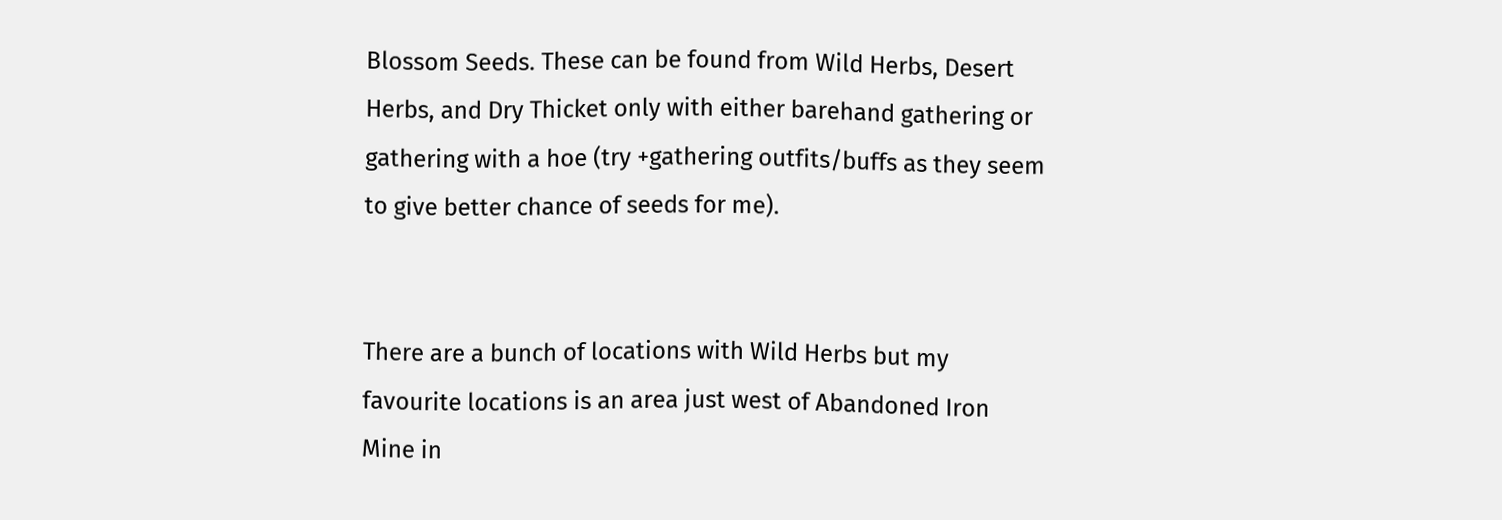Blossom Seeds. These can be found from Wild Herbs, Desert Herbs, and Dry Thicket only with either barehand gathering or gathering with a hoe (try +gathering outfits/buffs as they seem to give better chance of seeds for me).


There are a bunch of locations with Wild Herbs but my favourite locations is an area just west of Abandoned Iron Mine in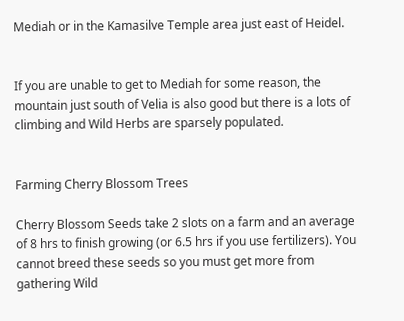Mediah or in the Kamasilve Temple area just east of Heidel.


If you are unable to get to Mediah for some reason, the mountain just south of Velia is also good but there is a lots of climbing and Wild Herbs are sparsely populated.


Farming Cherry Blossom Trees

Cherry Blossom Seeds take 2 slots on a farm and an average of 8 hrs to finish growing (or 6.5 hrs if you use fertilizers). You cannot breed these seeds so you must get more from gathering Wild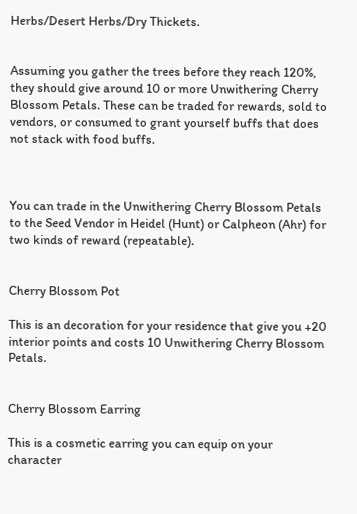Herbs/Desert Herbs/Dry Thickets.


Assuming you gather the trees before they reach 120%, they should give around 10 or more Unwithering Cherry Blossom Petals. These can be traded for rewards, sold to vendors, or consumed to grant yourself buffs that does not stack with food buffs.



You can trade in the Unwithering Cherry Blossom Petals to the Seed Vendor in Heidel (Hunt) or Calpheon (Ahr) for two kinds of reward (repeatable).


Cherry Blossom Pot

This is an decoration for your residence that give you +20 interior points and costs 10 Unwithering Cherry Blossom Petals.


Cherry Blossom Earring

This is a cosmetic earring you can equip on your character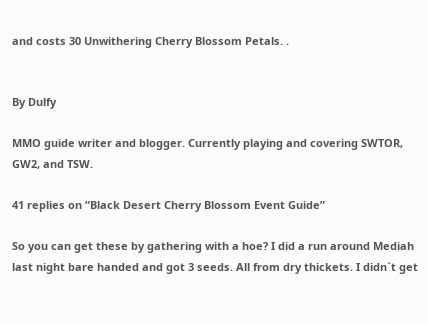and costs 30 Unwithering Cherry Blossom Petals. .


By Dulfy

MMO guide writer and blogger. Currently playing and covering SWTOR, GW2, and TSW.

41 replies on “Black Desert Cherry Blossom Event Guide”

So you can get these by gathering with a hoe? I did a run around Mediah last night bare handed and got 3 seeds. All from dry thickets. I didn`t get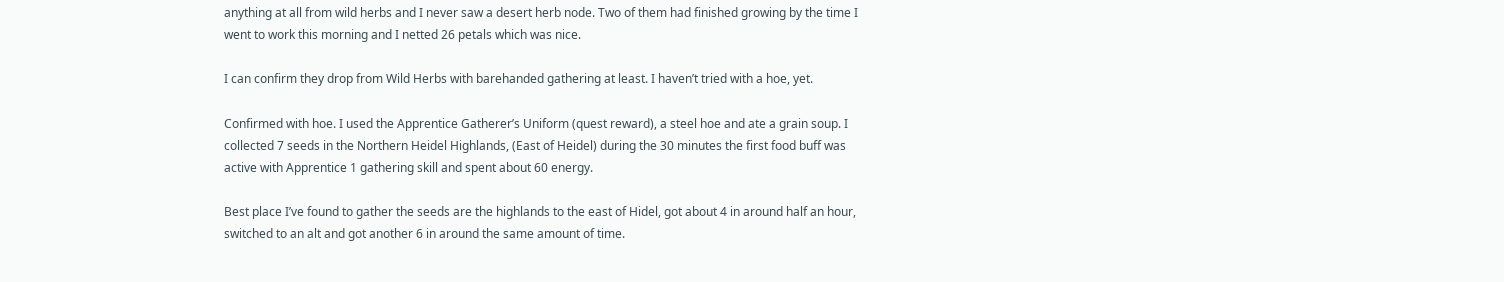anything at all from wild herbs and I never saw a desert herb node. Two of them had finished growing by the time I went to work this morning and I netted 26 petals which was nice.

I can confirm they drop from Wild Herbs with barehanded gathering at least. I haven’t tried with a hoe, yet.

Confirmed with hoe. I used the Apprentice Gatherer’s Uniform (quest reward), a steel hoe and ate a grain soup. I collected 7 seeds in the Northern Heidel Highlands, (East of Heidel) during the 30 minutes the first food buff was active with Apprentice 1 gathering skill and spent about 60 energy.

Best place I’ve found to gather the seeds are the highlands to the east of Hidel, got about 4 in around half an hour, switched to an alt and got another 6 in around the same amount of time.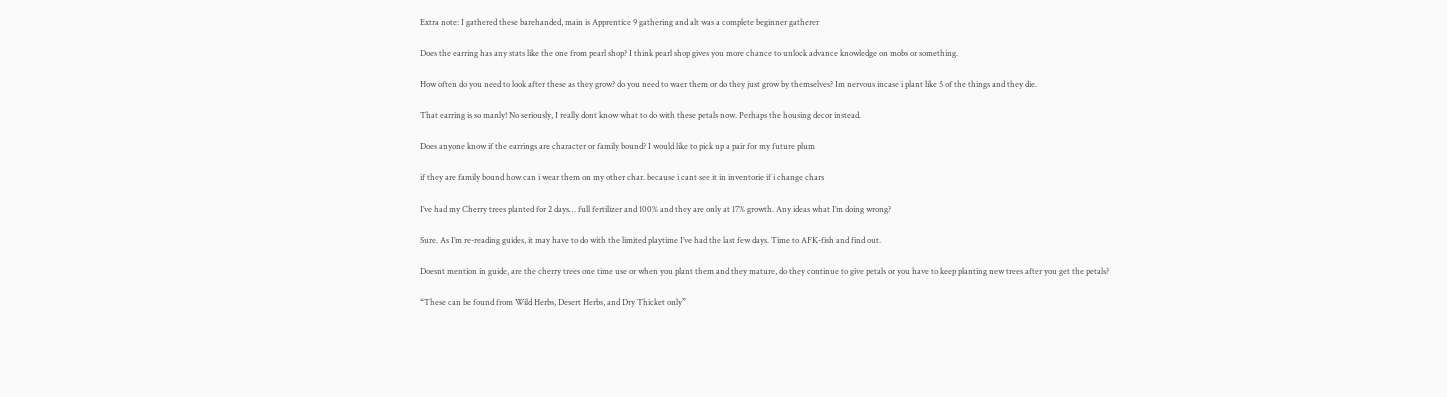Extra note: I gathered these barehanded, main is Apprentice 9 gathering and alt was a complete beginner gatherer

Does the earring has any stats like the one from pearl shop? I think pearl shop gives you more chance to unlock advance knowledge on mobs or something.

How often do you need to look after these as they grow? do you need to waer them or do they just grow by themselves? Im nervous incase i plant like 5 of the things and they die.

That earring is so manly! No seriously, I really dont know what to do with these petals now. Perhaps the housing decor instead.

Does anyone know if the earrings are character or family bound? I would like to pick up a pair for my future plum

if they are family bound how can i wear them on my other char. because i cant see it in inventorie if i change chars

I’ve had my Cherry trees planted for 2 days… full fertilizer and 100% and they are only at 17% growth. Any ideas what I’m doing wrong?

Sure. As I’m re-reading guides, it may have to do with the limited playtime I’ve had the last few days. Time to AFK-fish and find out.

Doesnt mention in guide, are the cherry trees one time use or when you plant them and they mature, do they continue to give petals or you have to keep planting new trees after you get the petals?

“These can be found from Wild Herbs, Desert Herbs, and Dry Thicket only”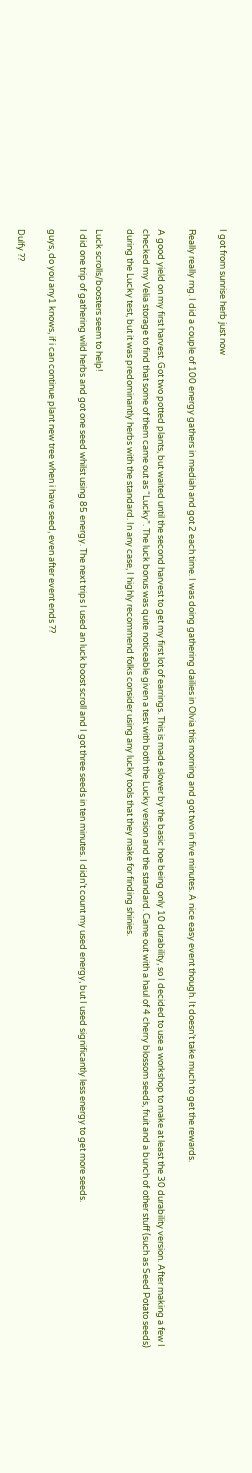I got from sunrise herb just now

Really really rng. I did a couple of 100 energy gathers in mediah and got 2 each time. I was doing gathering dailies in Olvia this morning and got two in five minutes. A nice easy event though. It doesn’t take much to get the rewards.

A good yield on my first harvest. Got two potted plants, but waited until the second harvest to get my first lot of earrings. This is made slower by the basic hoe being only 10 durability, so I decided to use a workshop to make at least the 30 durability version. After making a few I checked my Velia storage to find that some of them came out as “Lucky”. The luck bonus was quite noticeable given a test with both the Lucky version and the standard. Came out with a haul of 4 cherry blossom seeds, fruit and a bunch of other stuff (such as Seed Potato seeds) during the Lucky test, but it was predominantly herbs with the standard. In any case, I highly recommend folks consider using any lucky tools that they make for finding shinies.

Luck scrolls/boosters seem to help!
I did one trip of gathering wild herbs and got one seed whilst using 85 energy. The next trips I used an luck boost scroll and I got three seeds in ten minutes. I didn’t count my used energy, but I used significantly less energy to get more seeds.

guys, do you any1 knows, if i can continue plant new tree when i have seed, even after event ends ??

Dulfy ??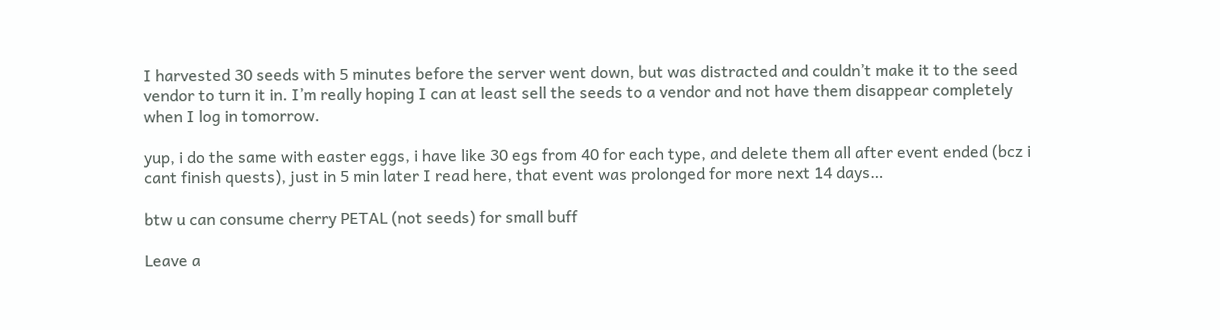I harvested 30 seeds with 5 minutes before the server went down, but was distracted and couldn’t make it to the seed vendor to turn it in. I’m really hoping I can at least sell the seeds to a vendor and not have them disappear completely when I log in tomorrow.

yup, i do the same with easter eggs, i have like 30 egs from 40 for each type, and delete them all after event ended (bcz i cant finish quests), just in 5 min later I read here, that event was prolonged for more next 14 days…

btw u can consume cherry PETAL (not seeds) for small buff

Leave a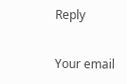Reply

Your email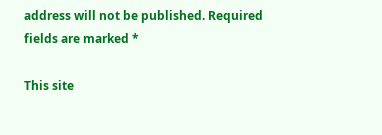address will not be published. Required fields are marked *

This site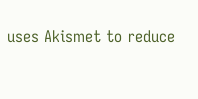uses Akismet to reduce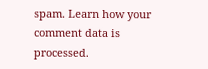spam. Learn how your comment data is processed.